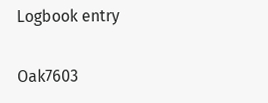Logbook entry

Oak7603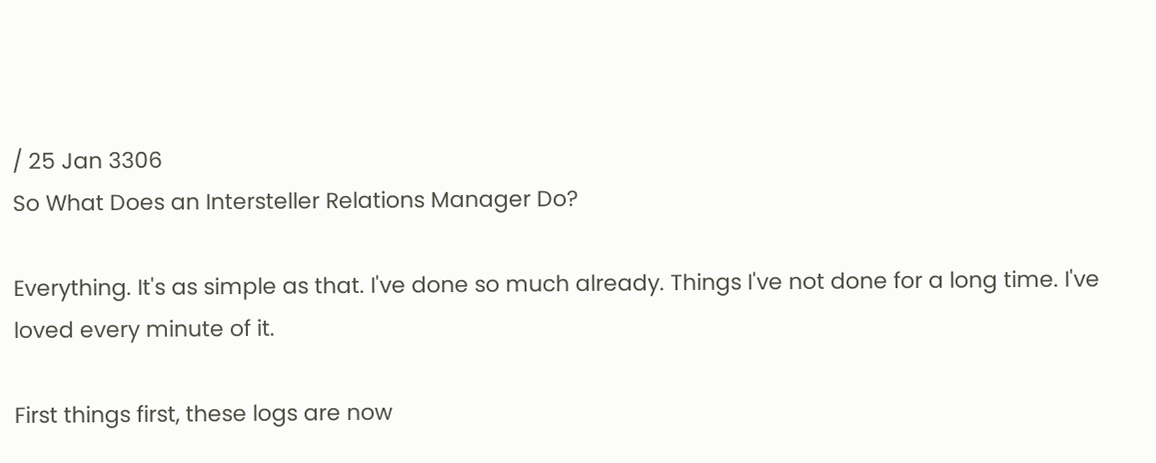/ 25 Jan 3306
So What Does an Intersteller Relations Manager Do?

Everything. It's as simple as that. I've done so much already. Things I've not done for a long time. I've loved every minute of it.

First things first, these logs are now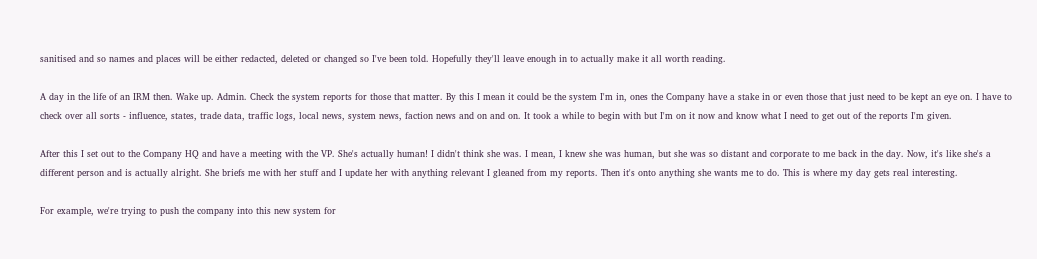sanitised and so names and places will be either redacted, deleted or changed so I've been told. Hopefully they'll leave enough in to actually make it all worth reading.

A day in the life of an IRM then. Wake up. Admin. Check the system reports for those that matter. By this I mean it could be the system I'm in, ones the Company have a stake in or even those that just need to be kept an eye on. I have to check over all sorts - influence, states, trade data, traffic logs, local news, system news, faction news and on and on. It took a while to begin with but I'm on it now and know what I need to get out of the reports I'm given.

After this I set out to the Company HQ and have a meeting with the VP. She's actually human! I didn't think she was. I mean, I knew she was human, but she was so distant and corporate to me back in the day. Now, it's like she's a different person and is actually alright. She briefs me with her stuff and I update her with anything relevant I gleaned from my reports. Then it's onto anything she wants me to do. This is where my day gets real interesting.

For example, we're trying to push the company into this new system for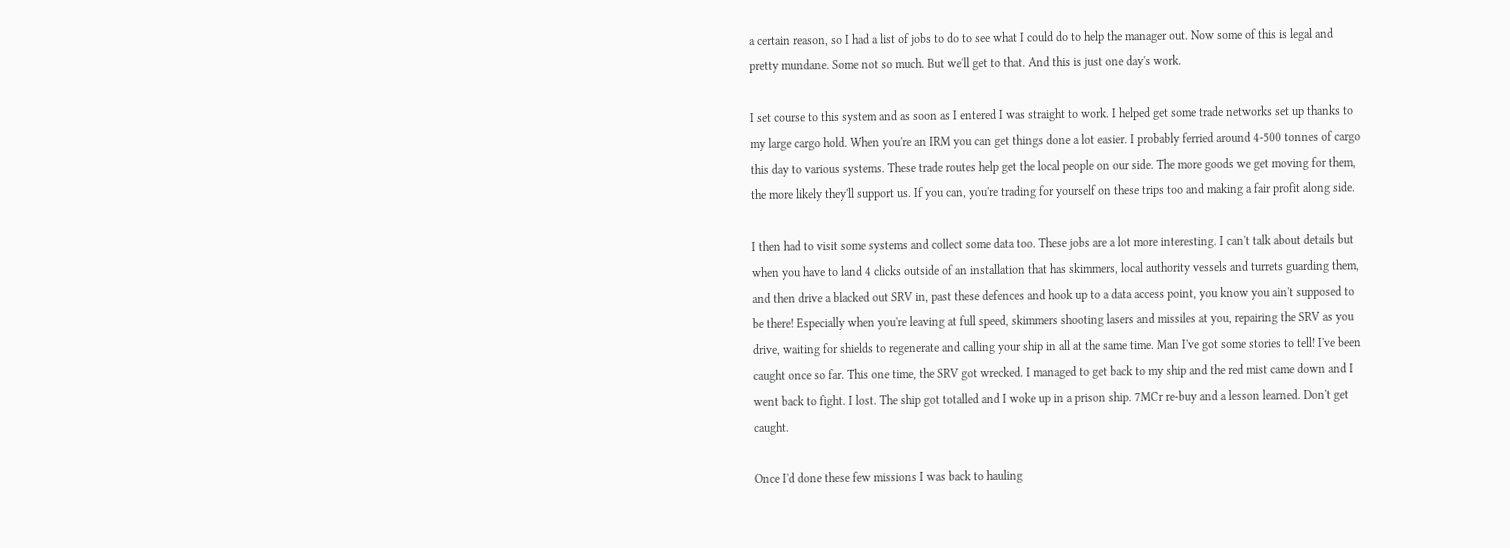a certain reason, so I had a list of jobs to do to see what I could do to help the manager out. Now some of this is legal and pretty mundane. Some not so much. But we'll get to that. And this is just one day's work.

I set course to this system and as soon as I entered I was straight to work. I helped get some trade networks set up thanks to my large cargo hold. When you're an IRM you can get things done a lot easier. I probably ferried around 4-500 tonnes of cargo this day to various systems. These trade routes help get the local people on our side. The more goods we get moving for them, the more likely they'll support us. If you can, you're trading for yourself on these trips too and making a fair profit along side.

I then had to visit some systems and collect some data too. These jobs are a lot more interesting. I can't talk about details but when you have to land 4 clicks outside of an installation that has skimmers, local authority vessels and turrets guarding them, and then drive a blacked out SRV in, past these defences and hook up to a data access point, you know you ain't supposed to be there! Especially when you're leaving at full speed, skimmers shooting lasers and missiles at you, repairing the SRV as you drive, waiting for shields to regenerate and calling your ship in all at the same time. Man I've got some stories to tell! I've been caught once so far. This one time, the SRV got wrecked. I managed to get back to my ship and the red mist came down and I went back to fight. I lost. The ship got totalled and I woke up in a prison ship. 7MCr re-buy and a lesson learned. Don't get caught.

Once I'd done these few missions I was back to hauling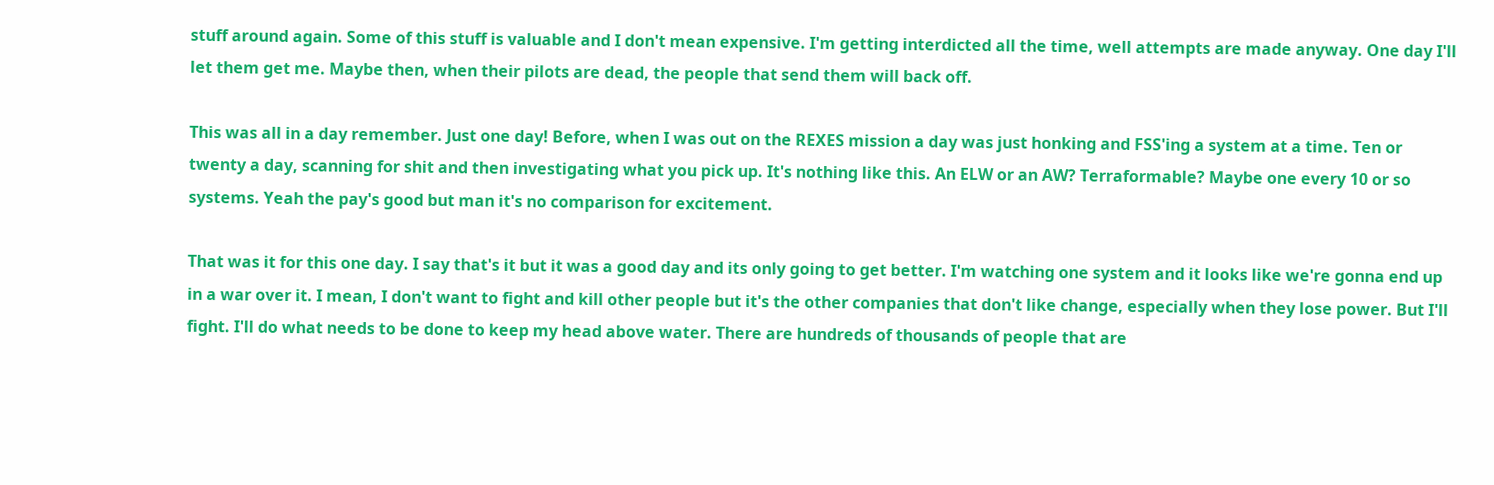stuff around again. Some of this stuff is valuable and I don't mean expensive. I'm getting interdicted all the time, well attempts are made anyway. One day I'll let them get me. Maybe then, when their pilots are dead, the people that send them will back off.

This was all in a day remember. Just one day! Before, when I was out on the REXES mission a day was just honking and FSS'ing a system at a time. Ten or twenty a day, scanning for shit and then investigating what you pick up. It's nothing like this. An ELW or an AW? Terraformable? Maybe one every 10 or so systems. Yeah the pay's good but man it's no comparison for excitement.

That was it for this one day. I say that's it but it was a good day and its only going to get better. I'm watching one system and it looks like we're gonna end up in a war over it. I mean, I don't want to fight and kill other people but it's the other companies that don't like change, especially when they lose power. But I'll fight. I'll do what needs to be done to keep my head above water. There are hundreds of thousands of people that are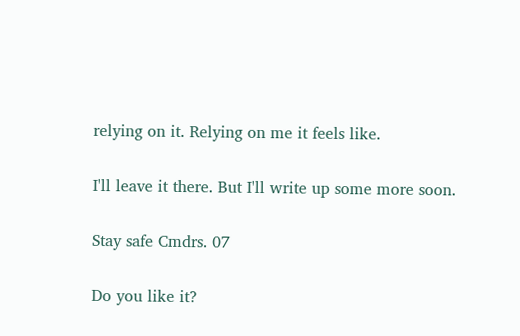relying on it. Relying on me it feels like.

I'll leave it there. But I'll write up some more soon.

Stay safe Cmdrs. 07

Do you like it?